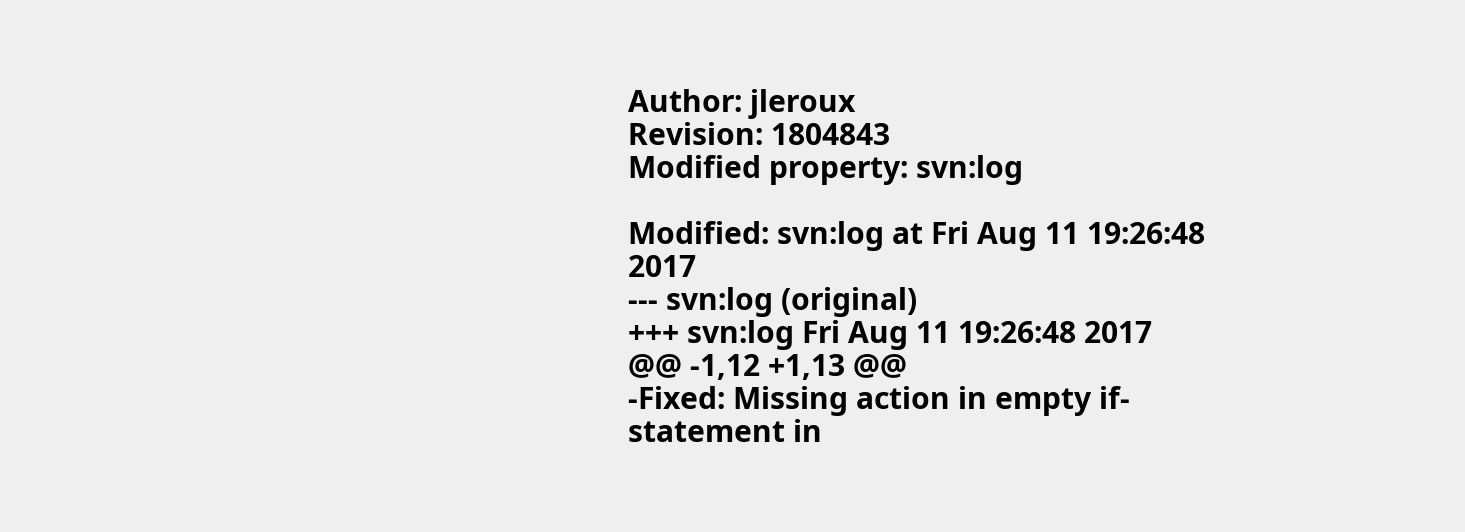Author: jleroux
Revision: 1804843
Modified property: svn:log

Modified: svn:log at Fri Aug 11 19:26:48 2017
--- svn:log (original)
+++ svn:log Fri Aug 11 19:26:48 2017
@@ -1,12 +1,13 @@
-Fixed: Missing action in empty if-statement in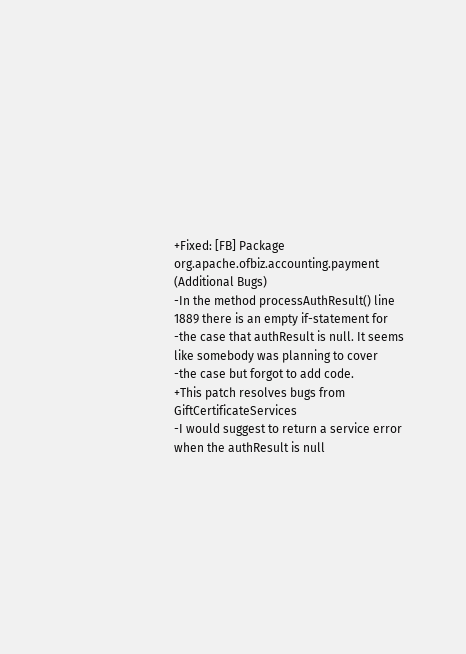+Fixed: [FB] Package org.apache.ofbiz.accounting.payment (Additional Bugs)
-In the method processAuthResult() line 1889 there is an empty if-statement for
-the case that authResult is null. It seems like somebody was planning to cover
-the case but forgot to add code.
+This patch resolves bugs from GiftCertificateServices
-I would suggest to return a service error when the authResult is null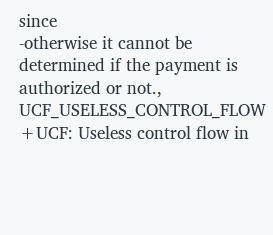since
-otherwise it cannot be determined if the payment is authorized or not., UCF_USELESS_CONTROL_FLOW
+UCF: Useless control flow in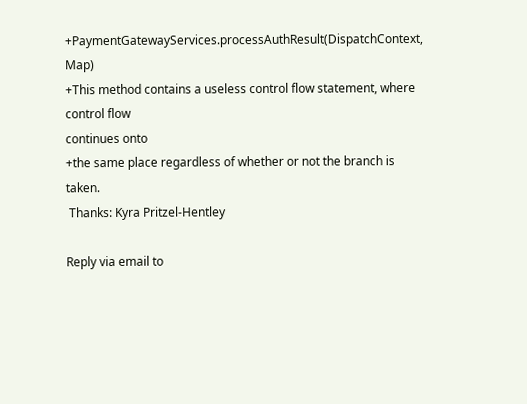+PaymentGatewayServices.processAuthResult(DispatchContext, Map)
+This method contains a useless control flow statement, where control flow
continues onto
+the same place regardless of whether or not the branch is taken.
 Thanks: Kyra Pritzel-Hentley

Reply via email to